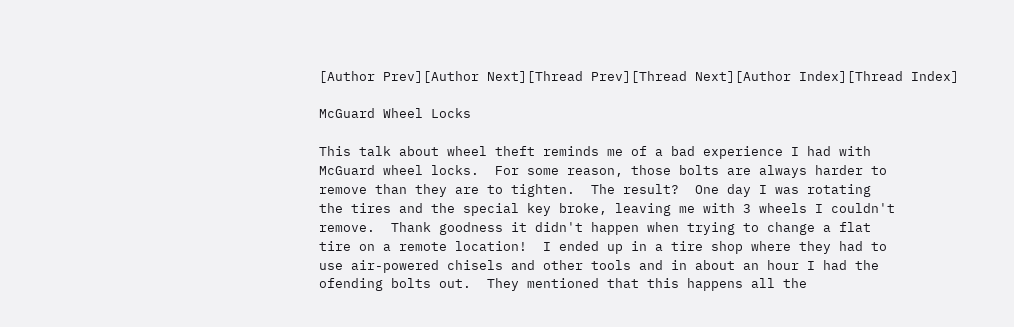[Author Prev][Author Next][Thread Prev][Thread Next][Author Index][Thread Index]

McGuard Wheel Locks

This talk about wheel theft reminds me of a bad experience I had with
McGuard wheel locks.  For some reason, those bolts are always harder to
remove than they are to tighten.  The result?  One day I was rotating
the tires and the special key broke, leaving me with 3 wheels I couldn't
remove.  Thank goodness it didn't happen when trying to change a flat
tire on a remote location!  I ended up in a tire shop where they had to
use air-powered chisels and other tools and in about an hour I had the
ofending bolts out.  They mentioned that this happens all the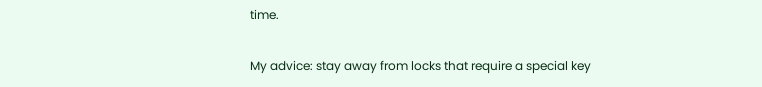time.

My advice: stay away from locks that require a special key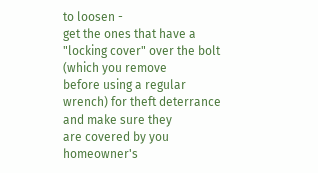to loosen -
get the ones that have a "locking cover" over the bolt (which you remove
before using a regular wrench) for theft deterrance and make sure they
are covered by you homeowner's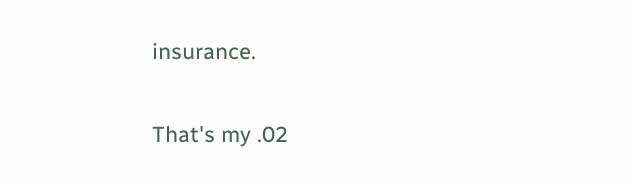insurance.

That's my .02